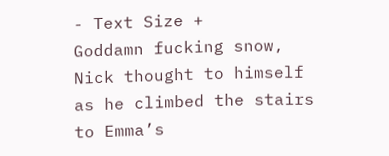- Text Size +
Goddamn fucking snow, Nick thought to himself as he climbed the stairs to Emma’s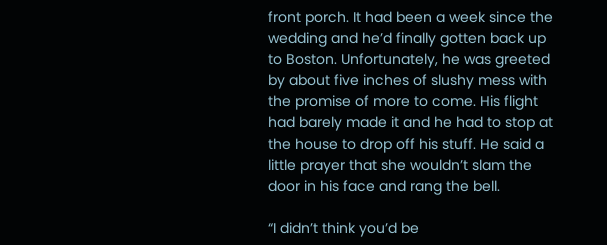front porch. It had been a week since the wedding and he’d finally gotten back up to Boston. Unfortunately, he was greeted by about five inches of slushy mess with the promise of more to come. His flight had barely made it and he had to stop at the house to drop off his stuff. He said a little prayer that she wouldn’t slam the door in his face and rang the bell.

“I didn’t think you’d be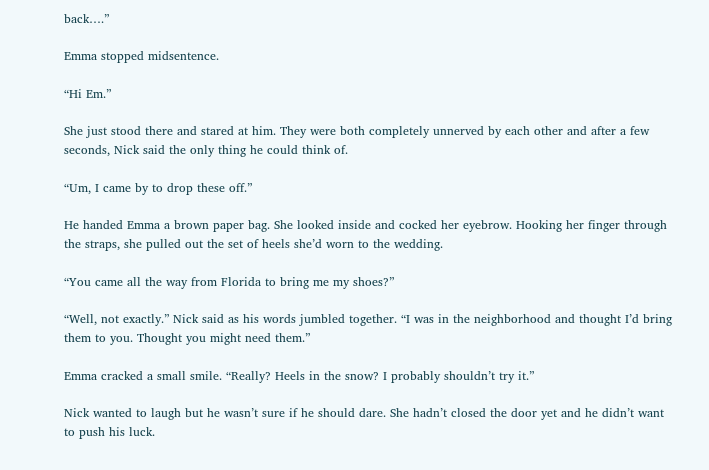back….”

Emma stopped midsentence.

“Hi Em.”

She just stood there and stared at him. They were both completely unnerved by each other and after a few seconds, Nick said the only thing he could think of.

“Um, I came by to drop these off.”

He handed Emma a brown paper bag. She looked inside and cocked her eyebrow. Hooking her finger through the straps, she pulled out the set of heels she’d worn to the wedding.

“You came all the way from Florida to bring me my shoes?”

“Well, not exactly.” Nick said as his words jumbled together. “I was in the neighborhood and thought I’d bring them to you. Thought you might need them.”

Emma cracked a small smile. “Really? Heels in the snow? I probably shouldn’t try it.”

Nick wanted to laugh but he wasn’t sure if he should dare. She hadn’t closed the door yet and he didn’t want to push his luck.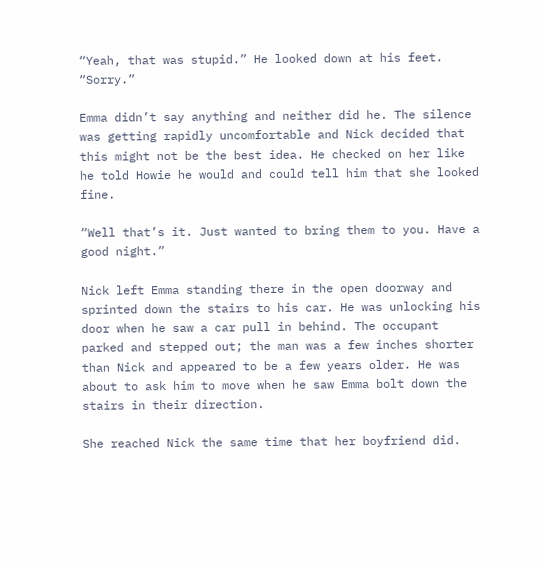“Yeah, that was stupid.” He looked down at his feet. “Sorry.”

Emma didn’t say anything and neither did he. The silence was getting rapidly uncomfortable and Nick decided that this might not be the best idea. He checked on her like he told Howie he would and could tell him that she looked fine.

“Well that’s it. Just wanted to bring them to you. Have a good night.”

Nick left Emma standing there in the open doorway and sprinted down the stairs to his car. He was unlocking his door when he saw a car pull in behind. The occupant parked and stepped out; the man was a few inches shorter than Nick and appeared to be a few years older. He was about to ask him to move when he saw Emma bolt down the stairs in their direction.

She reached Nick the same time that her boyfriend did.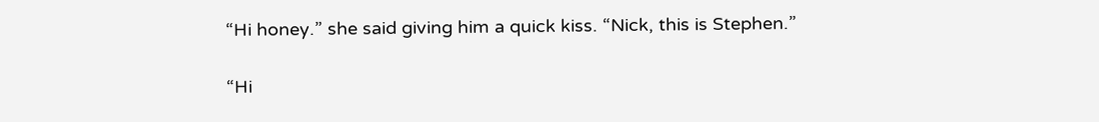“Hi honey.” she said giving him a quick kiss. “Nick, this is Stephen.”

“Hi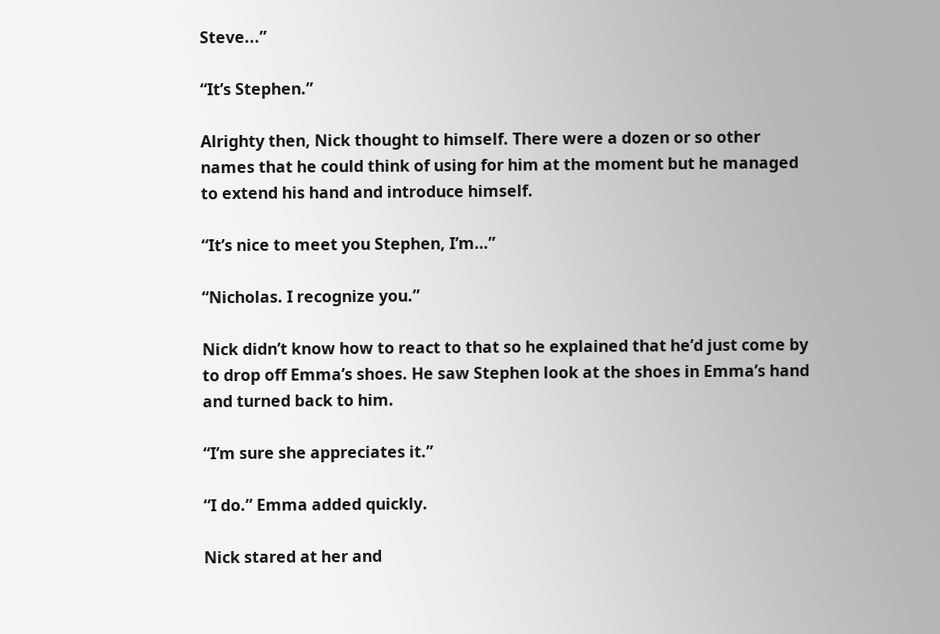Steve...”

“It’s Stephen.”

Alrighty then, Nick thought to himself. There were a dozen or so other names that he could think of using for him at the moment but he managed to extend his hand and introduce himself.

“It’s nice to meet you Stephen, I’m…”

“Nicholas. I recognize you.”

Nick didn’t know how to react to that so he explained that he’d just come by to drop off Emma’s shoes. He saw Stephen look at the shoes in Emma’s hand and turned back to him.

“I’m sure she appreciates it.”

“I do.” Emma added quickly.

Nick stared at her and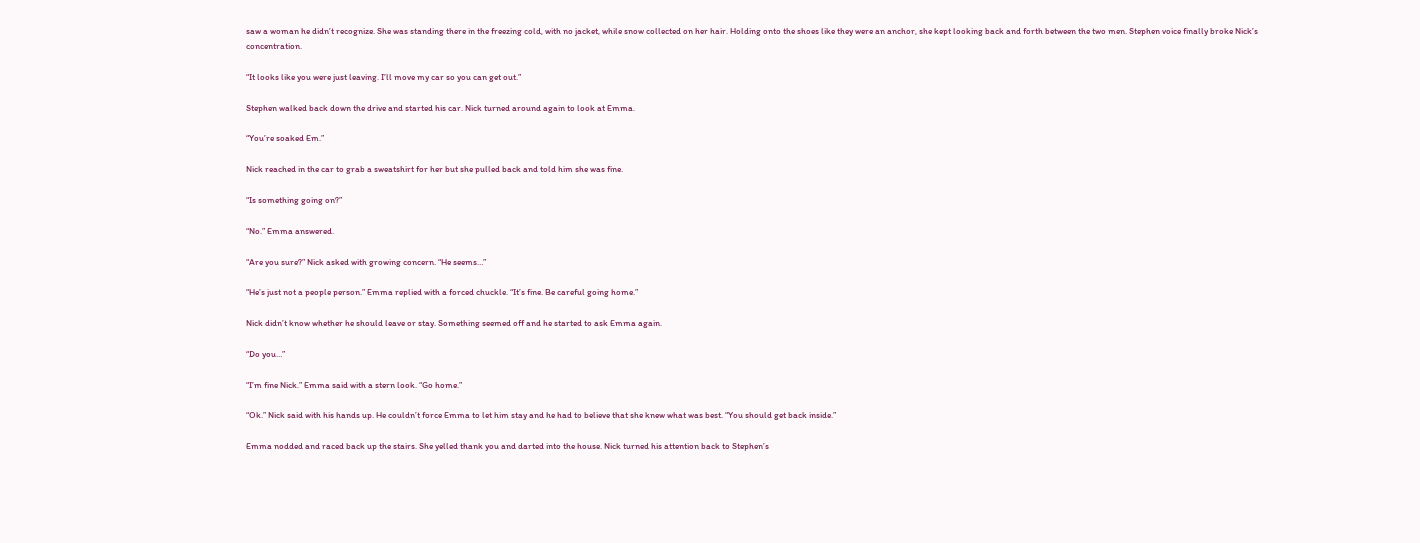saw a woman he didn’t recognize. She was standing there in the freezing cold, with no jacket, while snow collected on her hair. Holding onto the shoes like they were an anchor, she kept looking back and forth between the two men. Stephen voice finally broke Nick’s concentration.

“It looks like you were just leaving. I’ll move my car so you can get out.”

Stephen walked back down the drive and started his car. Nick turned around again to look at Emma.

“You’re soaked Em.”

Nick reached in the car to grab a sweatshirt for her but she pulled back and told him she was fine.

“Is something going on?”

“No.” Emma answered.

“Are you sure?” Nick asked with growing concern. “He seems…”

“He’s just not a people person.” Emma replied with a forced chuckle. “It’s fine. Be careful going home.”

Nick didn’t know whether he should leave or stay. Something seemed off and he started to ask Emma again.

“Do you…”

“I’m fine Nick.” Emma said with a stern look. “Go home.”

“Ok.” Nick said with his hands up. He couldn’t force Emma to let him stay and he had to believe that she knew what was best. “You should get back inside.”

Emma nodded and raced back up the stairs. She yelled thank you and darted into the house. Nick turned his attention back to Stephen’s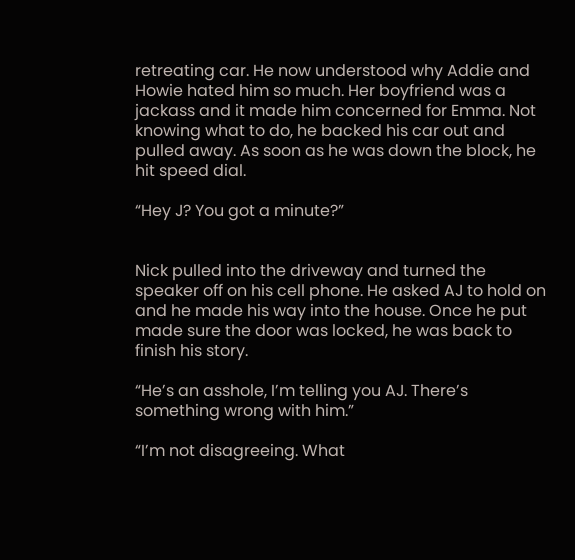retreating car. He now understood why Addie and Howie hated him so much. Her boyfriend was a jackass and it made him concerned for Emma. Not knowing what to do, he backed his car out and pulled away. As soon as he was down the block, he hit speed dial.

“Hey J? You got a minute?”


Nick pulled into the driveway and turned the speaker off on his cell phone. He asked AJ to hold on and he made his way into the house. Once he put made sure the door was locked, he was back to finish his story.

“He’s an asshole, I’m telling you AJ. There’s something wrong with him.”

“I’m not disagreeing. What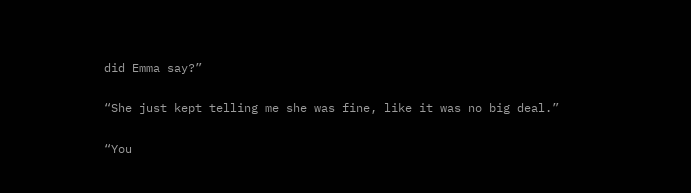did Emma say?”

“She just kept telling me she was fine, like it was no big deal.”

“You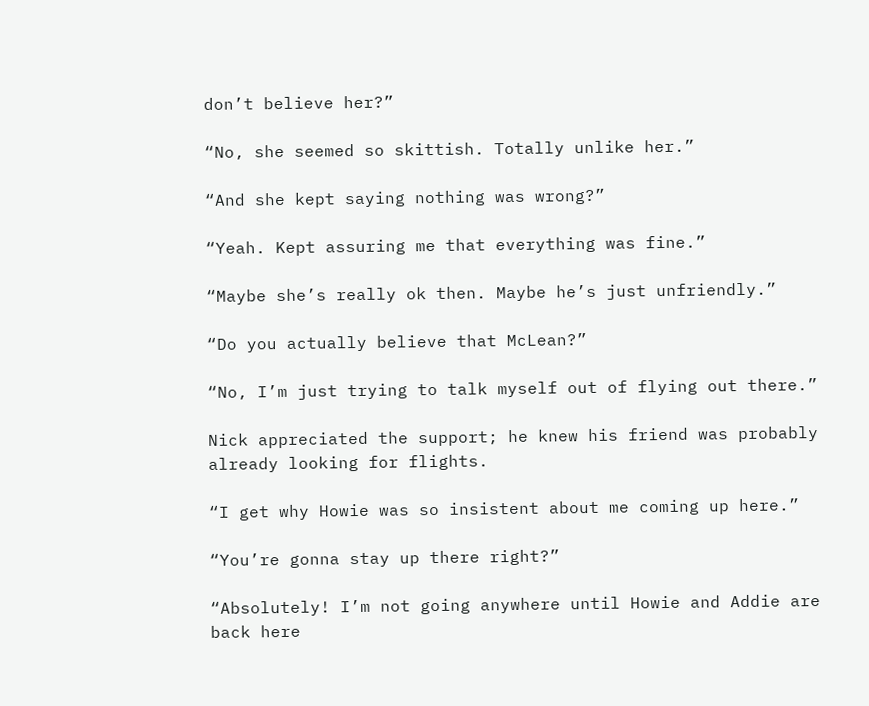don’t believe her?”

“No, she seemed so skittish. Totally unlike her.”

“And she kept saying nothing was wrong?”

“Yeah. Kept assuring me that everything was fine.”

“Maybe she’s really ok then. Maybe he’s just unfriendly.”

“Do you actually believe that McLean?”

“No, I’m just trying to talk myself out of flying out there.”

Nick appreciated the support; he knew his friend was probably already looking for flights.

“I get why Howie was so insistent about me coming up here.”

“You’re gonna stay up there right?”

“Absolutely! I’m not going anywhere until Howie and Addie are back here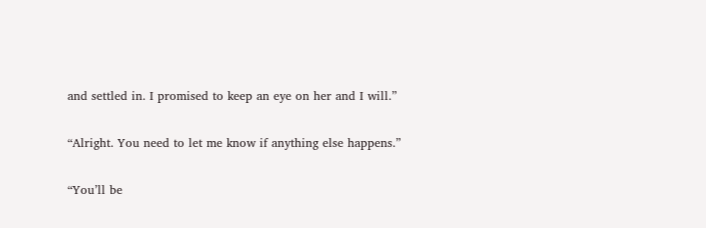and settled in. I promised to keep an eye on her and I will.”

“Alright. You need to let me know if anything else happens.”

“You’ll be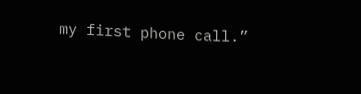my first phone call.”